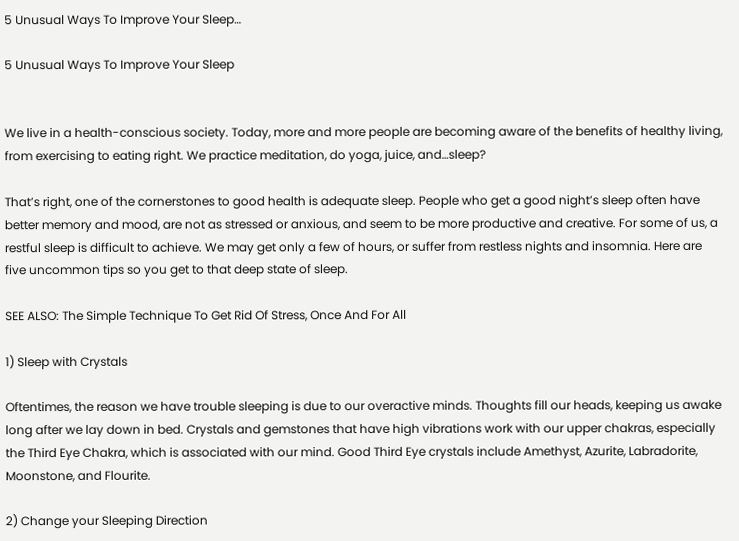5 Unusual Ways To Improve Your Sleep…

5 Unusual Ways To Improve Your Sleep


We live in a health-conscious society. Today, more and more people are becoming aware of the benefits of healthy living, from exercising to eating right. We practice meditation, do yoga, juice, and…sleep?

That’s right, one of the cornerstones to good health is adequate sleep. People who get a good night’s sleep often have better memory and mood, are not as stressed or anxious, and seem to be more productive and creative. For some of us, a restful sleep is difficult to achieve. We may get only a few of hours, or suffer from restless nights and insomnia. Here are five uncommon tips so you get to that deep state of sleep.

SEE ALSO: The Simple Technique To Get Rid Of Stress, Once And For All

1) Sleep with Crystals

Oftentimes, the reason we have trouble sleeping is due to our overactive minds. Thoughts fill our heads, keeping us awake long after we lay down in bed. Crystals and gemstones that have high vibrations work with our upper chakras, especially the Third Eye Chakra, which is associated with our mind. Good Third Eye crystals include Amethyst, Azurite, Labradorite, Moonstone, and Flourite.

2) Change your Sleeping Direction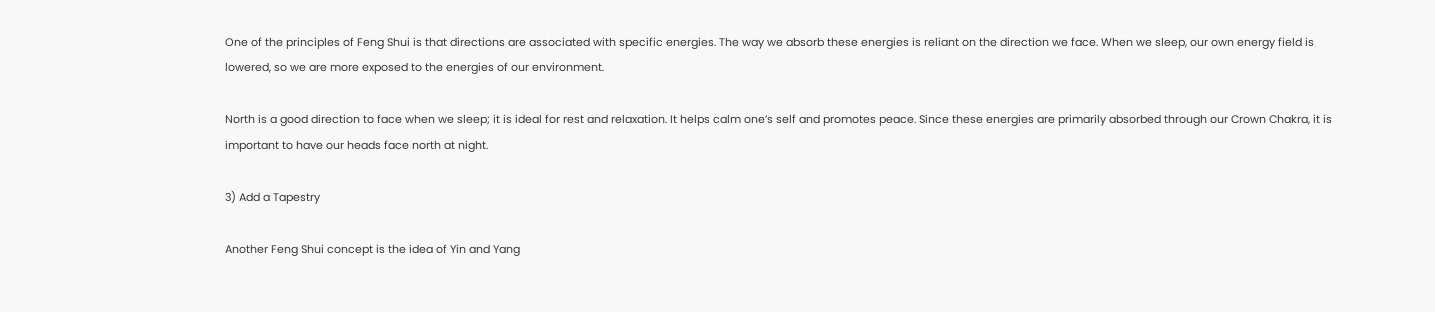One of the principles of Feng Shui is that directions are associated with specific energies. The way we absorb these energies is reliant on the direction we face. When we sleep, our own energy field is lowered, so we are more exposed to the energies of our environment.

North is a good direction to face when we sleep; it is ideal for rest and relaxation. It helps calm one’s self and promotes peace. Since these energies are primarily absorbed through our Crown Chakra, it is important to have our heads face north at night.

3) Add a Tapestry

Another Feng Shui concept is the idea of Yin and Yang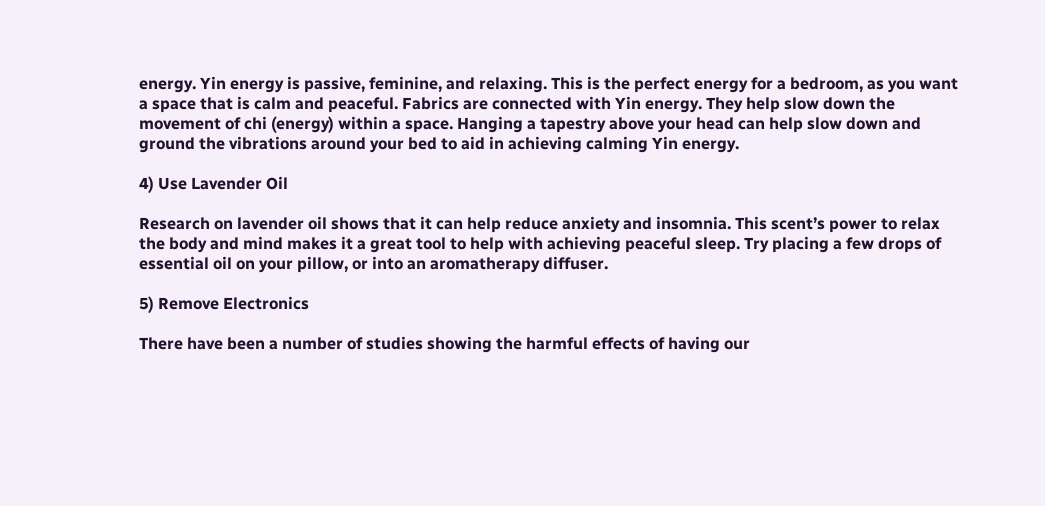energy. Yin energy is passive, feminine, and relaxing. This is the perfect energy for a bedroom, as you want a space that is calm and peaceful. Fabrics are connected with Yin energy. They help slow down the movement of chi (energy) within a space. Hanging a tapestry above your head can help slow down and ground the vibrations around your bed to aid in achieving calming Yin energy.

4) Use Lavender Oil

Research on lavender oil shows that it can help reduce anxiety and insomnia. This scent’s power to relax the body and mind makes it a great tool to help with achieving peaceful sleep. Try placing a few drops of essential oil on your pillow, or into an aromatherapy diffuser.

5) Remove Electronics

There have been a number of studies showing the harmful effects of having our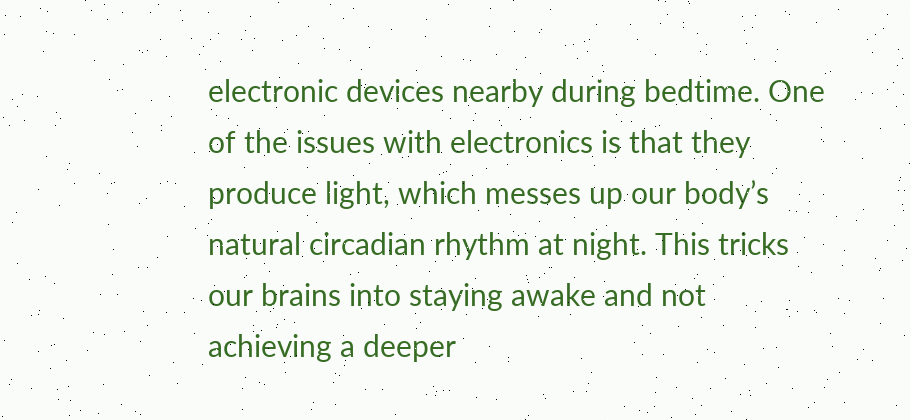electronic devices nearby during bedtime. One of the issues with electronics is that they produce light, which messes up our body’s natural circadian rhythm at night. This tricks our brains into staying awake and not achieving a deeper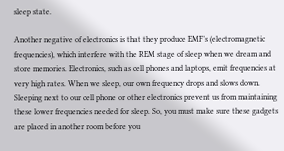sleep state.

Another negative of electronics is that they produce EMF’s (electromagnetic frequencies), which interfere with the REM stage of sleep when we dream and store memories. Electronics, such as cell phones and laptops, emit frequencies at very high rates. When we sleep, our own frequency drops and slows down. Sleeping next to our cell phone or other electronics prevent us from maintaining these lower frequencies needed for sleep. So, you must make sure these gadgets are placed in another room before you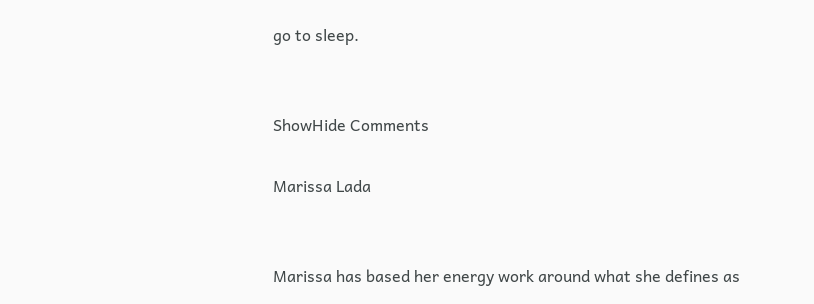go to sleep.


ShowHide Comments

Marissa Lada


Marissa has based her energy work around what she defines as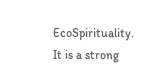EcoSpirituality. It is a strong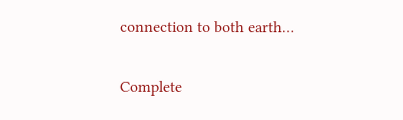connection to both earth…

Complete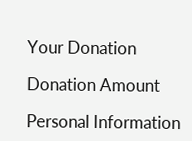Your Donation

Donation Amount

Personal Information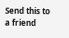Send this to a friend